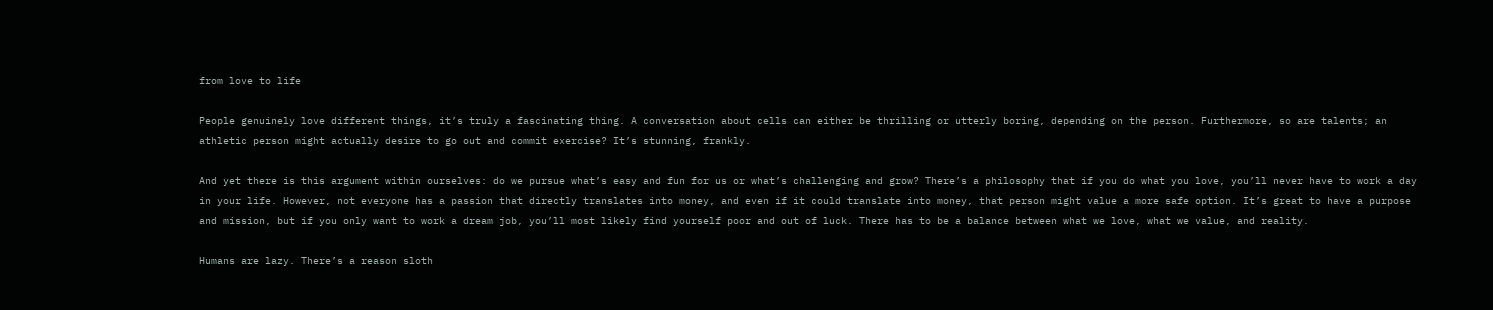from love to life

People genuinely love different things, it’s truly a fascinating thing. A conversation about cells can either be thrilling or utterly boring, depending on the person. Furthermore, so are talents; an athletic person might actually desire to go out and commit exercise? It’s stunning, frankly.

And yet there is this argument within ourselves: do we pursue what’s easy and fun for us or what’s challenging and grow? There’s a philosophy that if you do what you love, you’ll never have to work a day in your life. However, not everyone has a passion that directly translates into money, and even if it could translate into money, that person might value a more safe option. It’s great to have a purpose and mission, but if you only want to work a dream job, you’ll most likely find yourself poor and out of luck. There has to be a balance between what we love, what we value, and reality.

Humans are lazy. There’s a reason sloth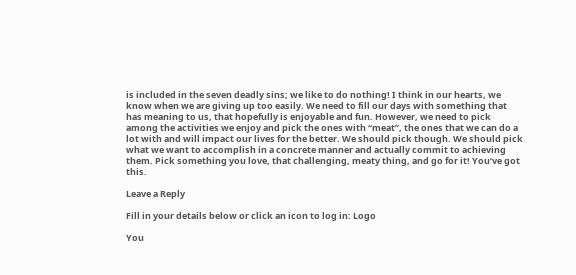is included in the seven deadly sins; we like to do nothing! I think in our hearts, we know when we are giving up too easily. We need to fill our days with something that has meaning to us, that hopefully is enjoyable and fun. However, we need to pick among the activities we enjoy and pick the ones with “meat”, the ones that we can do a lot with and will impact our lives for the better. We should pick though. We should pick what we want to accomplish in a concrete manner and actually commit to achieving them. Pick something you love, that challenging, meaty thing, and go for it! You’ve got this.

Leave a Reply

Fill in your details below or click an icon to log in: Logo

You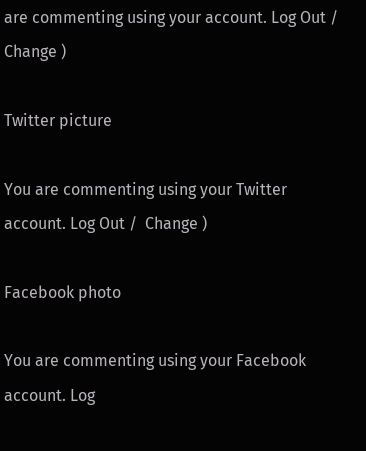are commenting using your account. Log Out /  Change )

Twitter picture

You are commenting using your Twitter account. Log Out /  Change )

Facebook photo

You are commenting using your Facebook account. Log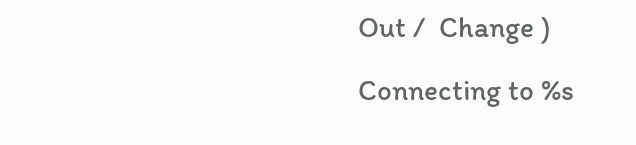Out /  Change )

Connecting to %s